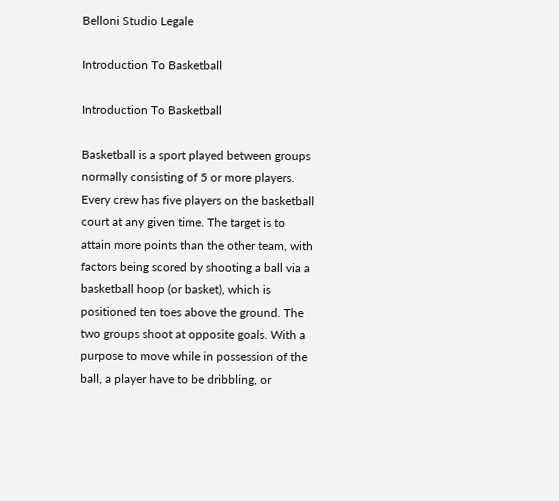Belloni Studio Legale

Introduction To Basketball

Introduction To Basketball

Basketball is a sport played between groups normally consisting of 5 or more players. Every crew has five players on the basketball court at any given time. The target is to attain more points than the other team, with factors being scored by shooting a ball via a basketball hoop (or basket), which is positioned ten toes above the ground. The two groups shoot at opposite goals. With a purpose to move while in possession of the ball, a player have to be dribbling, or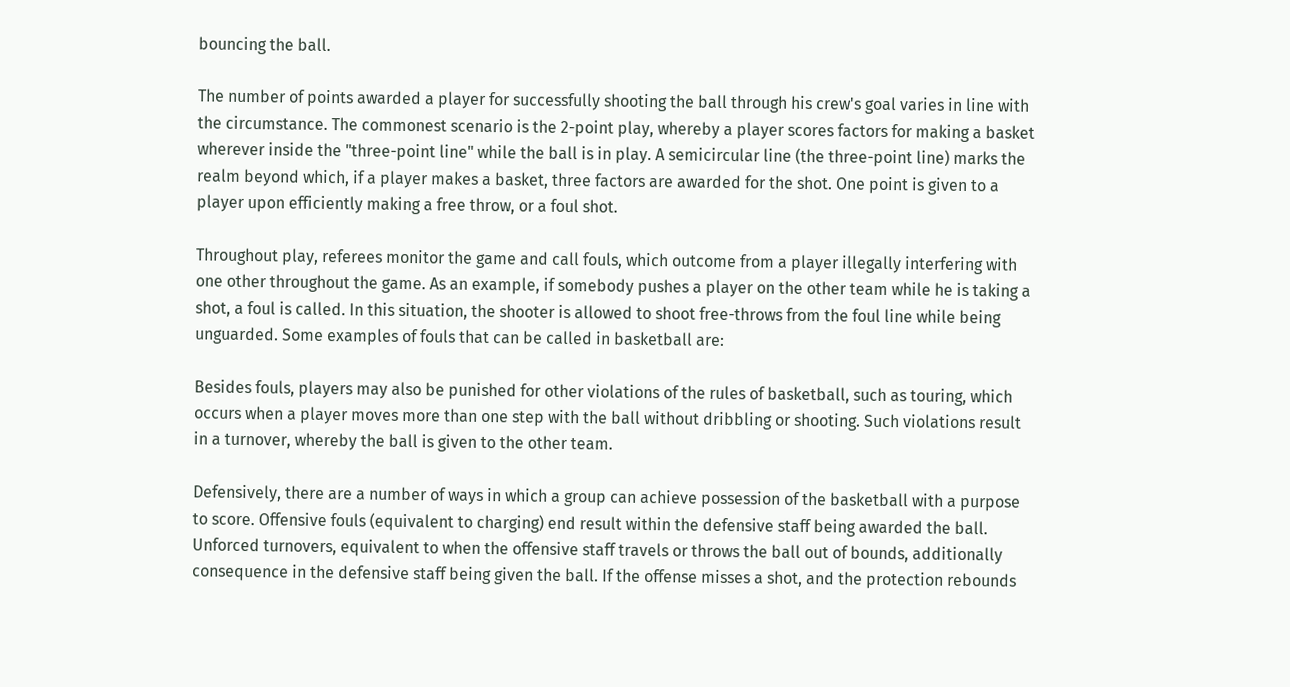bouncing the ball.

The number of points awarded a player for successfully shooting the ball through his crew's goal varies in line with the circumstance. The commonest scenario is the 2-point play, whereby a player scores factors for making a basket wherever inside the "three-point line" while the ball is in play. A semicircular line (the three-point line) marks the realm beyond which, if a player makes a basket, three factors are awarded for the shot. One point is given to a player upon efficiently making a free throw, or a foul shot.

Throughout play, referees monitor the game and call fouls, which outcome from a player illegally interfering with one other throughout the game. As an example, if somebody pushes a player on the other team while he is taking a shot, a foul is called. In this situation, the shooter is allowed to shoot free-throws from the foul line while being unguarded. Some examples of fouls that can be called in basketball are:

Besides fouls, players may also be punished for other violations of the rules of basketball, such as touring, which occurs when a player moves more than one step with the ball without dribbling or shooting. Such violations result in a turnover, whereby the ball is given to the other team.

Defensively, there are a number of ways in which a group can achieve possession of the basketball with a purpose to score. Offensive fouls (equivalent to charging) end result within the defensive staff being awarded the ball. Unforced turnovers, equivalent to when the offensive staff travels or throws the ball out of bounds, additionally consequence in the defensive staff being given the ball. If the offense misses a shot, and the protection rebounds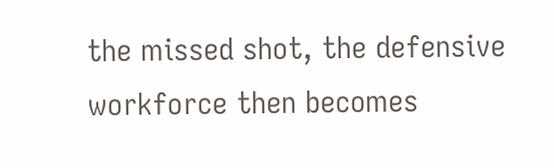the missed shot, the defensive workforce then becomes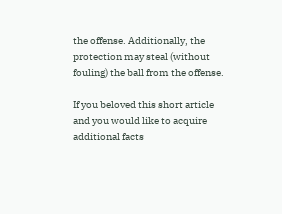the offense. Additionally, the protection may steal (without fouling) the ball from the offense.

If you beloved this short article and you would like to acquire additional facts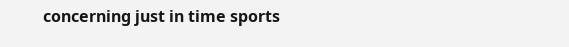concerning just in time sports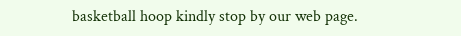basketball hoop kindly stop by our web page.